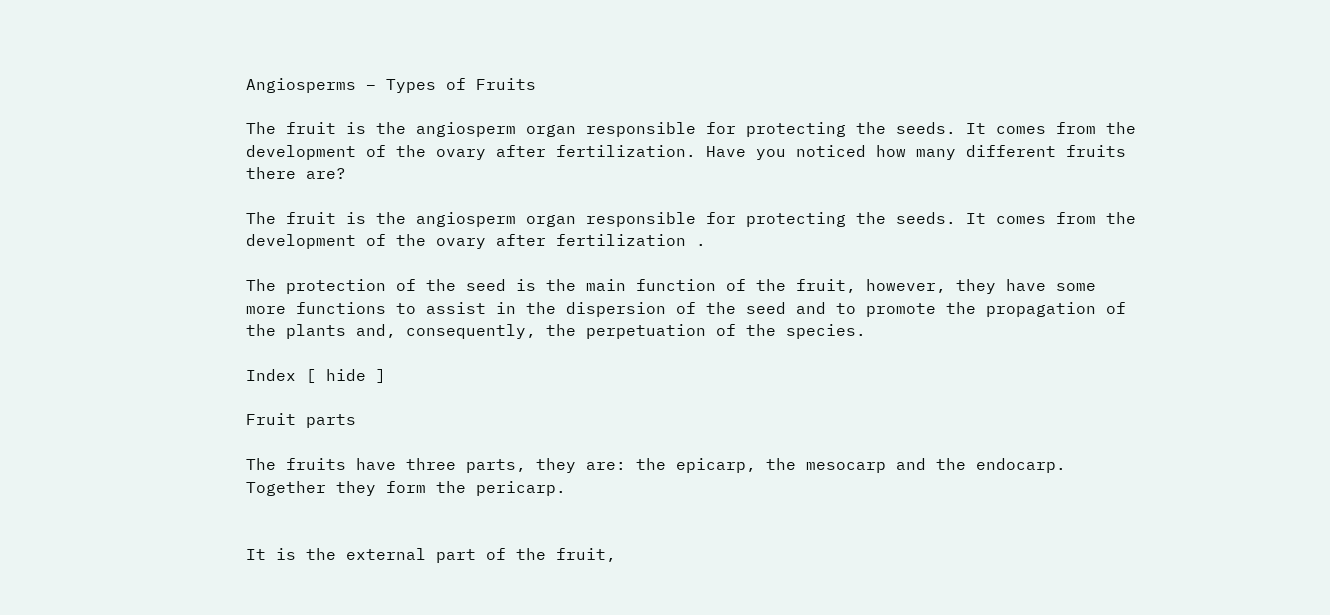Angiosperms – Types of Fruits

The fruit is the angiosperm organ responsible for protecting the seeds. It comes from the development of the ovary after fertilization. Have you noticed how many different fruits there are?

The fruit is the angiosperm organ responsible for protecting the seeds. It comes from the development of the ovary after fertilization .

The protection of the seed is the main function of the fruit, however, they have some more functions to assist in the dispersion of the seed and to promote the propagation of the plants and, consequently, the perpetuation of the species.

Index [ hide ]

Fruit parts

The fruits have three parts, they are: the epicarp, the mesocarp and the endocarp. Together they form the pericarp.


It is the external part of the fruit,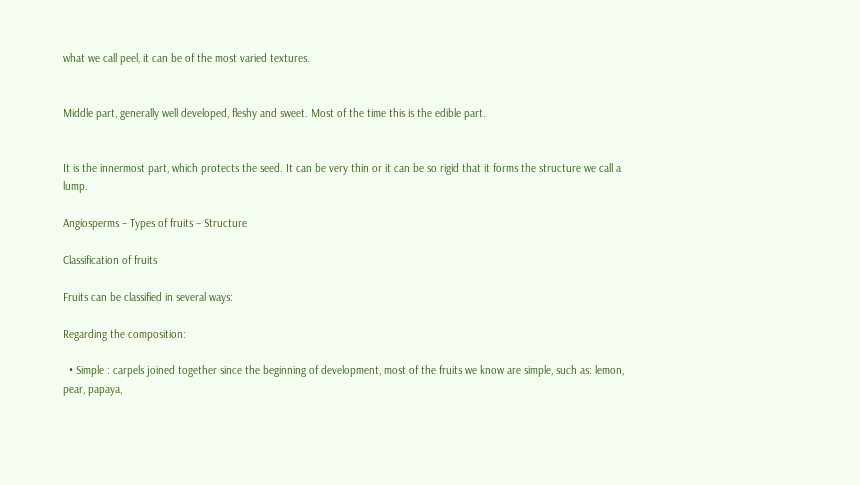what we call peel, it can be of the most varied textures.


Middle part, generally well developed, fleshy and sweet. Most of the time this is the edible part.


It is the innermost part, which protects the seed. It can be very thin or it can be so rigid that it forms the structure we call a lump.

Angiosperms – Types of fruits – Structure

Classification of fruits

Fruits can be classified in several ways:

Regarding the composition:

  • Simple : carpels joined together since the beginning of development, most of the fruits we know are simple, such as: lemon, pear, papaya,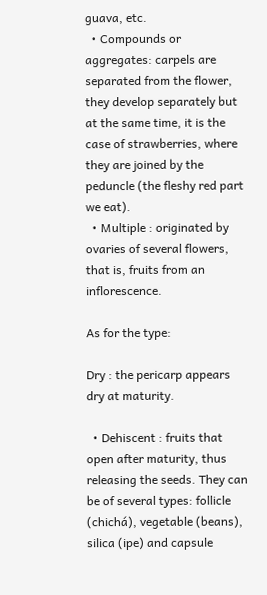guava, etc.
  • Compounds or aggregates: carpels are separated from the flower, they develop separately but at the same time, it is the case of strawberries, where they are joined by the peduncle (the fleshy red part we eat).
  • Multiple : originated by ovaries of several flowers, that is, fruits from an inflorescence.

As for the type:

Dry : the pericarp appears dry at maturity.

  • Dehiscent : fruits that open after maturity, thus releasing the seeds. They can be of several types: follicle (chichá), vegetable (beans), silica (ipe) and capsule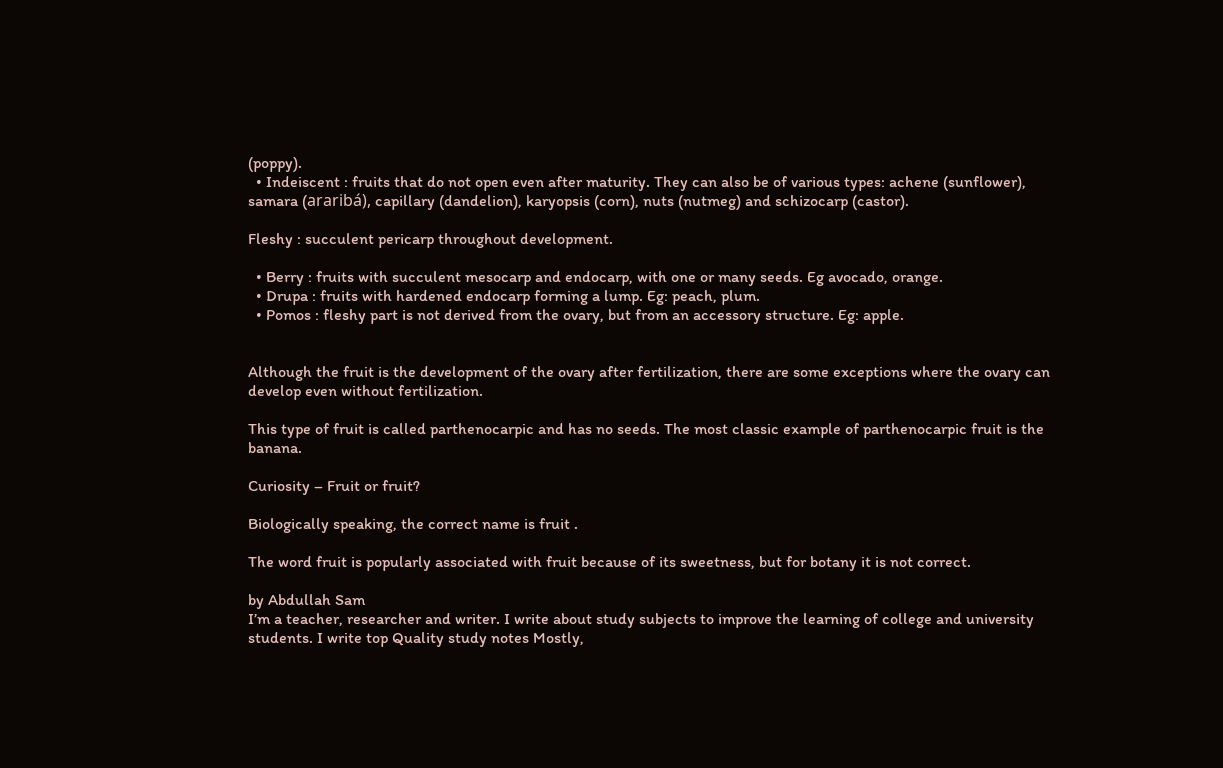(poppy).
  • Indeiscent : fruits that do not open even after maturity. They can also be of various types: achene (sunflower), samara (araribá), capillary (dandelion), karyopsis (corn), nuts (nutmeg) and schizocarp (castor).

Fleshy : succulent pericarp throughout development.

  • Berry : fruits with succulent mesocarp and endocarp, with one or many seeds. Eg avocado, orange.
  • Drupa : fruits with hardened endocarp forming a lump. Eg: peach, plum.
  • Pomos : fleshy part is not derived from the ovary, but from an accessory structure. Eg: apple.


Although the fruit is the development of the ovary after fertilization, there are some exceptions where the ovary can develop even without fertilization.

This type of fruit is called parthenocarpic and has no seeds. The most classic example of parthenocarpic fruit is the banana.

Curiosity – Fruit or fruit?

Biologically speaking, the correct name is fruit .

The word fruit is popularly associated with fruit because of its sweetness, but for botany it is not correct.

by Abdullah Sam
I’m a teacher, researcher and writer. I write about study subjects to improve the learning of college and university students. I write top Quality study notes Mostly,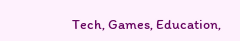Tech, Games, Education,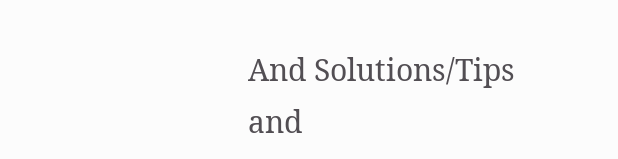And Solutions/Tips and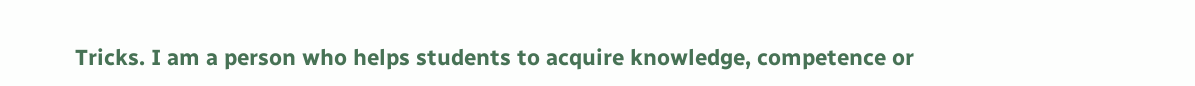Tricks. I am a person who helps students to acquire knowledge, competence or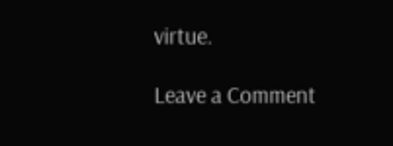virtue.

Leave a Comment